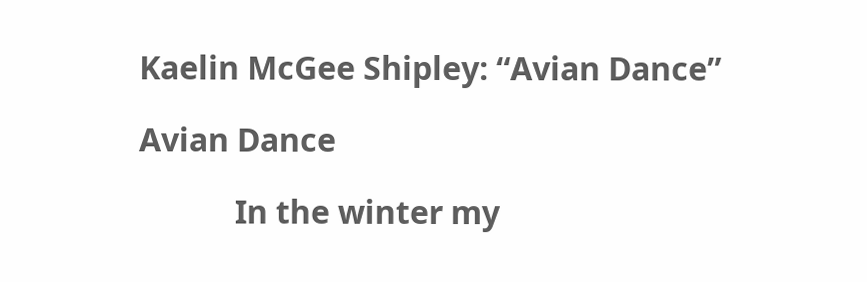Kaelin McGee Shipley: “Avian Dance”

Avian Dance

            In the winter my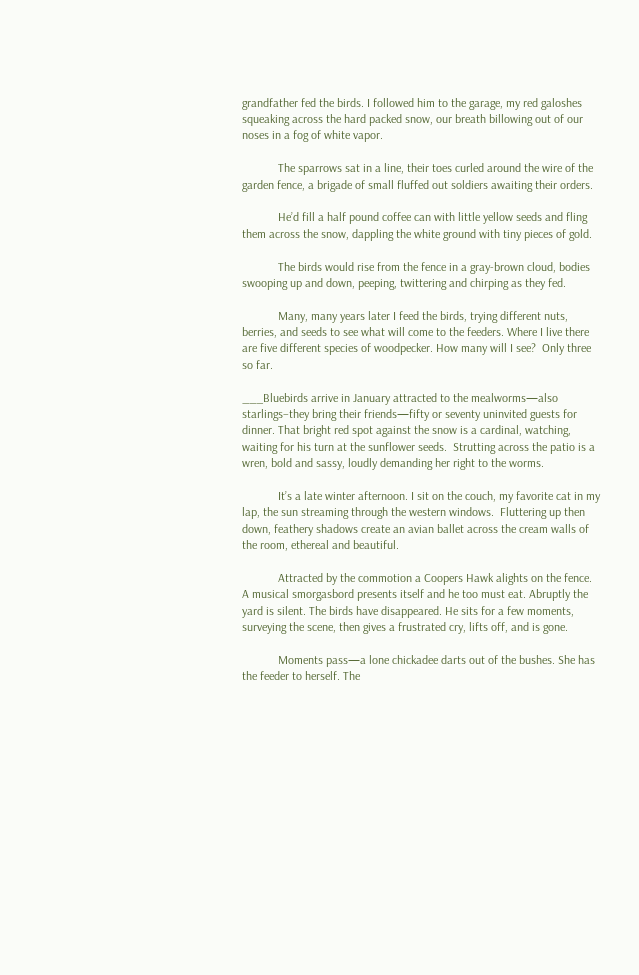grandfather fed the birds. I followed him to the garage, my red galoshes squeaking across the hard packed snow, our breath billowing out of our noses in a fog of white vapor.

            The sparrows sat in a line, their toes curled around the wire of the garden fence, a brigade of small fluffed out soldiers awaiting their orders.

            He’d fill a half pound coffee can with little yellow seeds and fling them across the snow, dappling the white ground with tiny pieces of gold.

            The birds would rise from the fence in a gray-brown cloud, bodies swooping up and down, peeping, twittering and chirping as they fed.

            Many, many years later I feed the birds, trying different nuts, berries, and seeds to see what will come to the feeders. Where I live there are five different species of woodpecker. How many will I see?  Only three so far.

___Bluebirds arrive in January attracted to the mealworms—also starlings–they bring their friends—fifty or seventy uninvited guests for dinner. That bright red spot against the snow is a cardinal, watching, waiting for his turn at the sunflower seeds.  Strutting across the patio is a wren, bold and sassy, loudly demanding her right to the worms.

            It’s a late winter afternoon. I sit on the couch, my favorite cat in my lap, the sun streaming through the western windows.  Fluttering up then down, feathery shadows create an avian ballet across the cream walls of the room, ethereal and beautiful.

            Attracted by the commotion a Coopers Hawk alights on the fence. A musical smorgasbord presents itself and he too must eat. Abruptly the yard is silent. The birds have disappeared. He sits for a few moments, surveying the scene, then gives a frustrated cry, lifts off, and is gone.

            Moments pass—a lone chickadee darts out of the bushes. She has the feeder to herself. The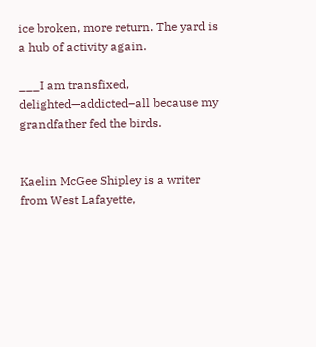ice broken, more return. The yard is a hub of activity again.

___I am transfixed, delighted—addicted–all because my grandfather fed the birds.


Kaelin McGee Shipley is a writer from West Lafayette,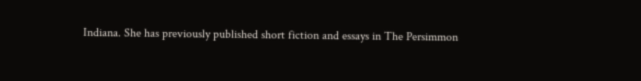Indiana. She has previously published short fiction and essays in The Persimmon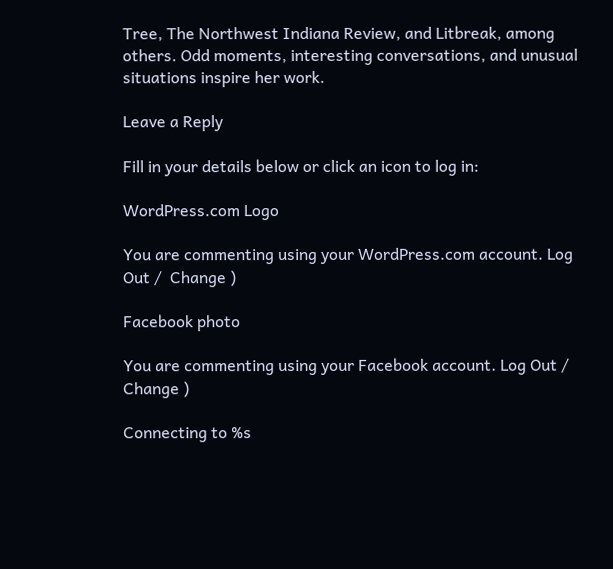Tree, The Northwest Indiana Review, and Litbreak, among others. Odd moments, interesting conversations, and unusual situations inspire her work.

Leave a Reply

Fill in your details below or click an icon to log in:

WordPress.com Logo

You are commenting using your WordPress.com account. Log Out /  Change )

Facebook photo

You are commenting using your Facebook account. Log Out /  Change )

Connecting to %s